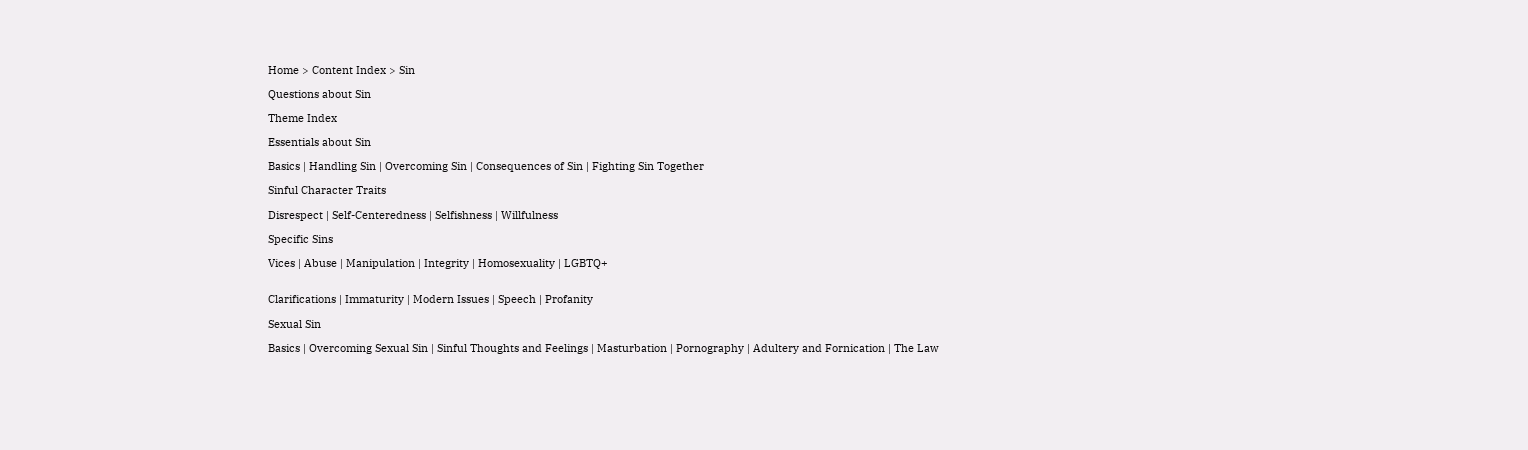Home > Content Index > Sin

Questions about Sin

Theme Index

Essentials about Sin

Basics | Handling Sin | Overcoming Sin | Consequences of Sin | Fighting Sin Together

Sinful Character Traits

Disrespect | Self-Centeredness | Selfishness | Willfulness

Specific Sins

Vices | Abuse | Manipulation | Integrity | Homosexuality | LGBTQ+


Clarifications | Immaturity | Modern Issues | Speech | Profanity

Sexual Sin

Basics | Overcoming Sexual Sin | Sinful Thoughts and Feelings | Masturbation | Pornography | Adultery and Fornication | The Law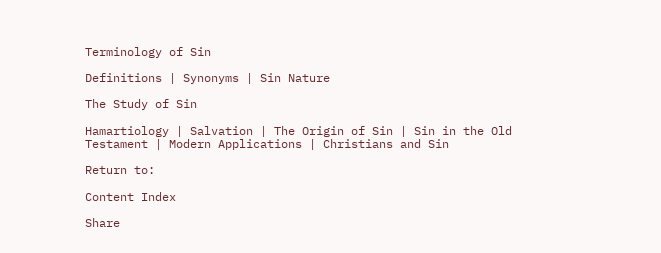Terminology of Sin

Definitions | Synonyms | Sin Nature

The Study of Sin

Hamartiology | Salvation | The Origin of Sin | Sin in the Old Testament | Modern Applications | Christians and Sin

Return to:

Content Index

Share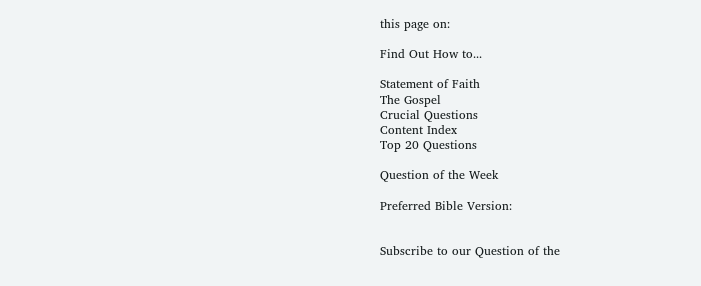this page on:

Find Out How to...

Statement of Faith
The Gospel
Crucial Questions
Content Index
Top 20 Questions

Question of the Week

Preferred Bible Version:


Subscribe to our Question of the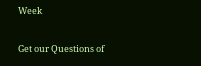Week

Get our Questions of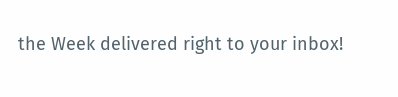the Week delivered right to your inbox!